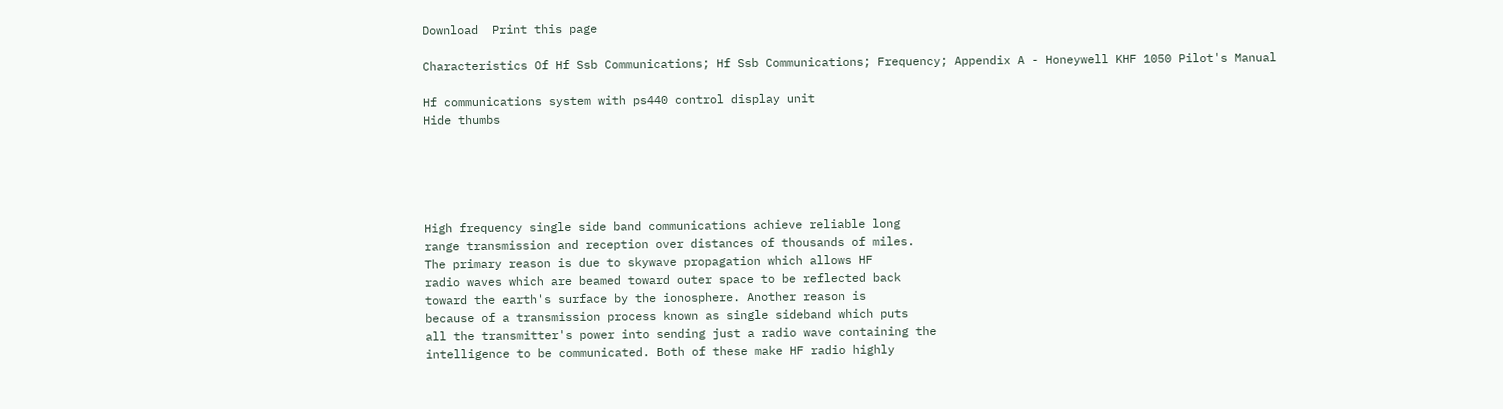Download  Print this page

Characteristics Of Hf Ssb Communications; Hf Ssb Communications; Frequency; Appendix A - Honeywell KHF 1050 Pilot's Manual

Hf communications system with ps440 control display unit
Hide thumbs





High frequency single side band communications achieve reliable long
range transmission and reception over distances of thousands of miles.
The primary reason is due to skywave propagation which allows HF
radio waves which are beamed toward outer space to be reflected back
toward the earth's surface by the ionosphere. Another reason is
because of a transmission process known as single sideband which puts
all the transmitter's power into sending just a radio wave containing the
intelligence to be communicated. Both of these make HF radio highly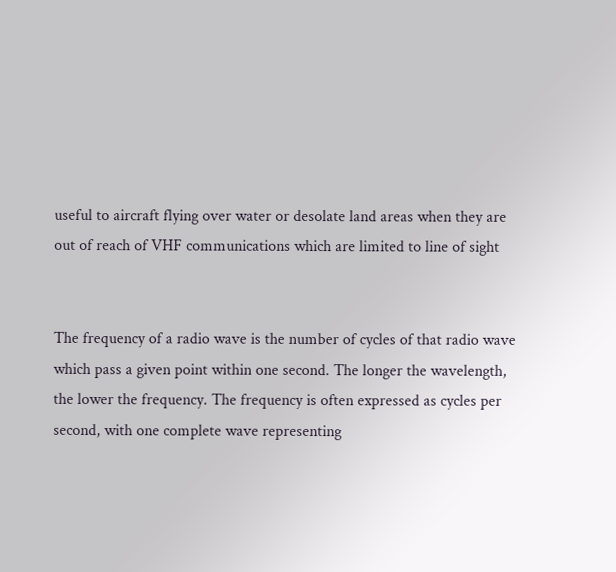useful to aircraft flying over water or desolate land areas when they are
out of reach of VHF communications which are limited to line of sight


The frequency of a radio wave is the number of cycles of that radio wave
which pass a given point within one second. The longer the wavelength,
the lower the frequency. The frequency is often expressed as cycles per
second, with one complete wave representing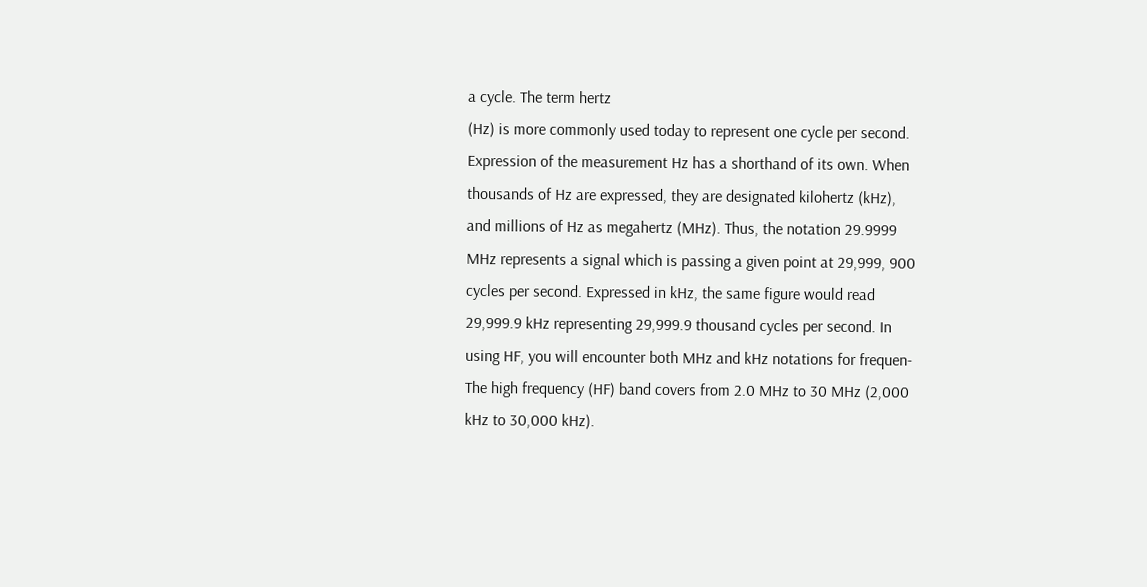a cycle. The term hertz
(Hz) is more commonly used today to represent one cycle per second.
Expression of the measurement Hz has a shorthand of its own. When
thousands of Hz are expressed, they are designated kilohertz (kHz),
and millions of Hz as megahertz (MHz). Thus, the notation 29.9999
MHz represents a signal which is passing a given point at 29,999, 900
cycles per second. Expressed in kHz, the same figure would read
29,999.9 kHz representing 29,999.9 thousand cycles per second. In
using HF, you will encounter both MHz and kHz notations for frequen-
The high frequency (HF) band covers from 2.0 MHz to 30 MHz (2,000
kHz to 30,000 kHz).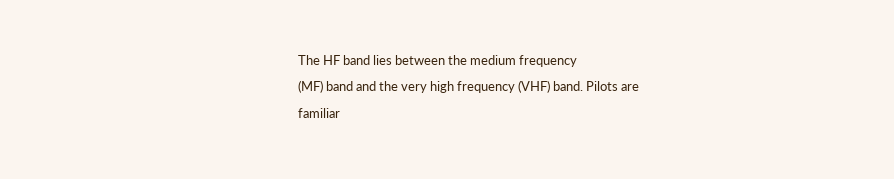The HF band lies between the medium frequency
(MF) band and the very high frequency (VHF) band. Pilots are familiar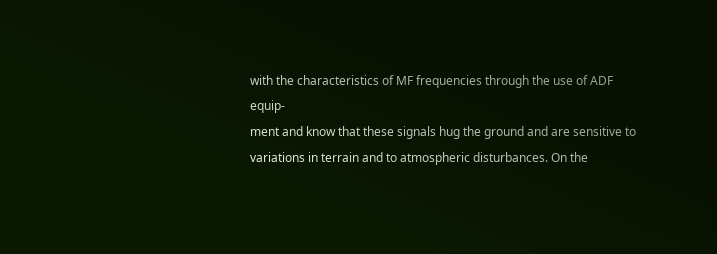with the characteristics of MF frequencies through the use of ADF equip-
ment and know that these signals hug the ground and are sensitive to
variations in terrain and to atmospheric disturbances. On the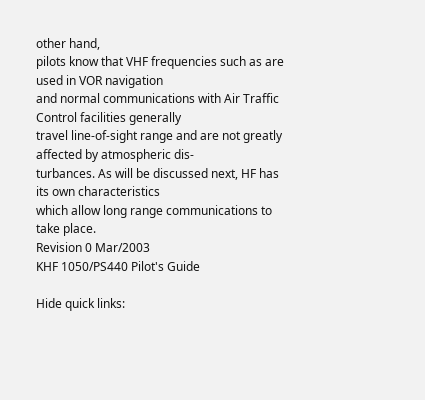other hand,
pilots know that VHF frequencies such as are used in VOR navigation
and normal communications with Air Traffic Control facilities generally
travel line-of-sight range and are not greatly affected by atmospheric dis-
turbances. As will be discussed next, HF has its own characteristics
which allow long range communications to take place.
Revision 0 Mar/2003
KHF 1050/PS440 Pilot's Guide

Hide quick links: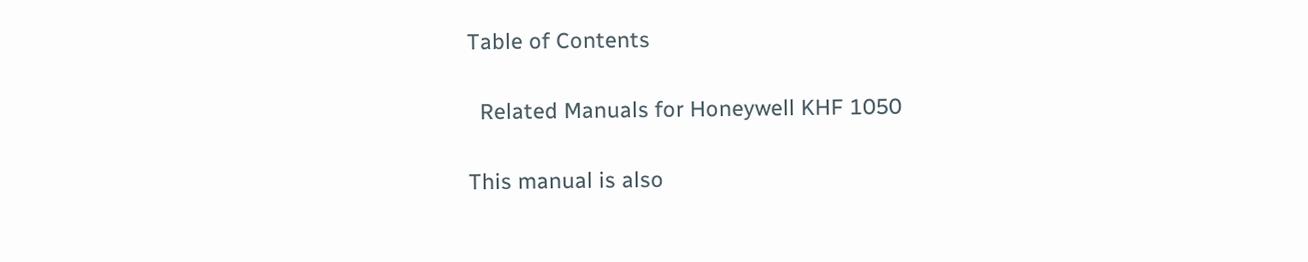Table of Contents

  Related Manuals for Honeywell KHF 1050

This manual is also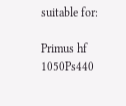suitable for:

Primus hf 1050Ps440